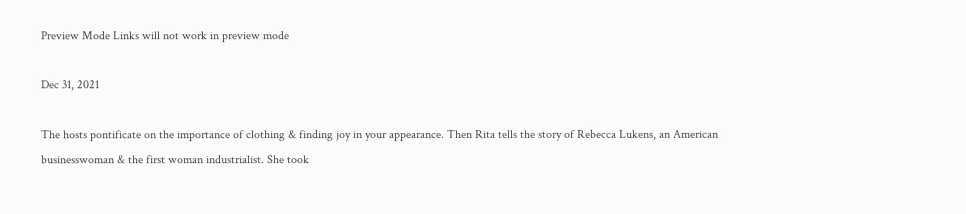Preview Mode Links will not work in preview mode

Dec 31, 2021

The hosts pontificate on the importance of clothing & finding joy in your appearance. Then Rita tells the story of Rebecca Lukens, an American businesswoman & the first woman industrialist. She took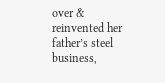over & reinvented her father’s steel business,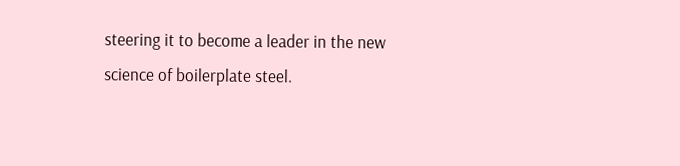steering it to become a leader in the new science of boilerplate steel.